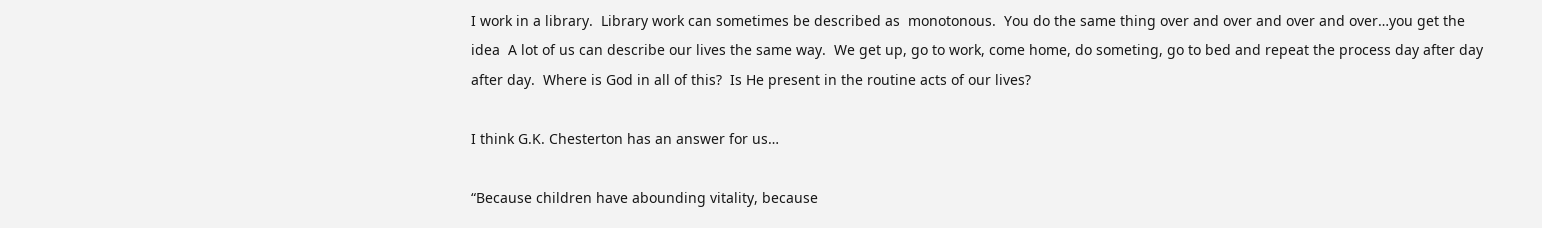I work in a library.  Library work can sometimes be described as  monotonous.  You do the same thing over and over and over and over…you get the idea  A lot of us can describe our lives the same way.  We get up, go to work, come home, do someting, go to bed and repeat the process day after day after day.  Where is God in all of this?  Is He present in the routine acts of our lives?

I think G.K. Chesterton has an answer for us…

“Because children have abounding vitality, because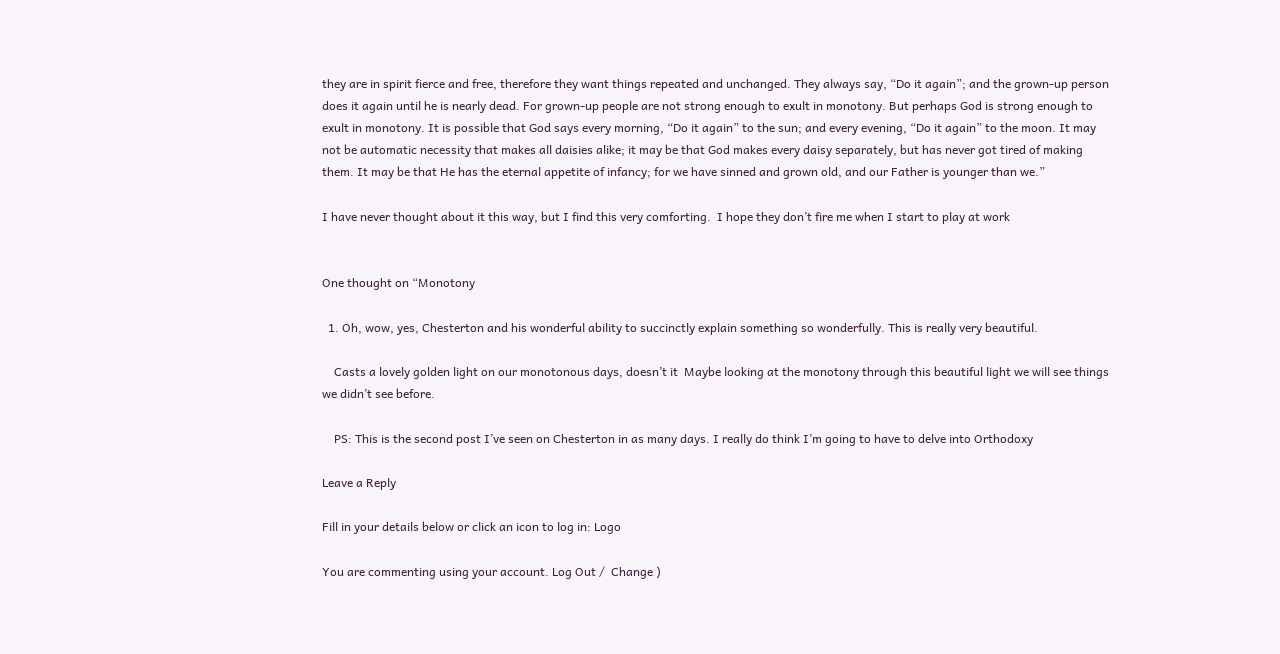they are in spirit fierce and free, therefore they want things repeated and unchanged. They always say, “Do it again”; and the grown-up person does it again until he is nearly dead. For grown-up people are not strong enough to exult in monotony. But perhaps God is strong enough to exult in monotony. It is possible that God says every morning, “Do it again” to the sun; and every evening, “Do it again” to the moon. It may not be automatic necessity that makes all daisies alike; it may be that God makes every daisy separately, but has never got tired of making them. It may be that He has the eternal appetite of infancy; for we have sinned and grown old, and our Father is younger than we.”

I have never thought about it this way, but I find this very comforting.  I hope they don’t fire me when I start to play at work


One thought on “Monotony

  1. Oh, wow, yes, Chesterton and his wonderful ability to succinctly explain something so wonderfully. This is really very beautiful.

    Casts a lovely golden light on our monotonous days, doesn’t it  Maybe looking at the monotony through this beautiful light we will see things we didn’t see before.

    PS: This is the second post I’ve seen on Chesterton in as many days. I really do think I’m going to have to delve into Orthodoxy

Leave a Reply

Fill in your details below or click an icon to log in: Logo

You are commenting using your account. Log Out /  Change )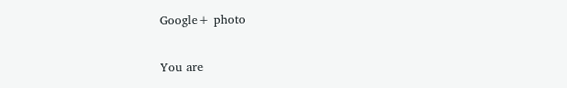Google+ photo

You are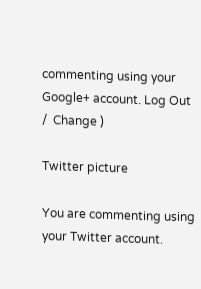commenting using your Google+ account. Log Out /  Change )

Twitter picture

You are commenting using your Twitter account.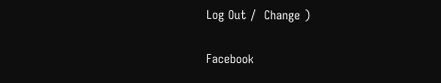Log Out /  Change )

Facebook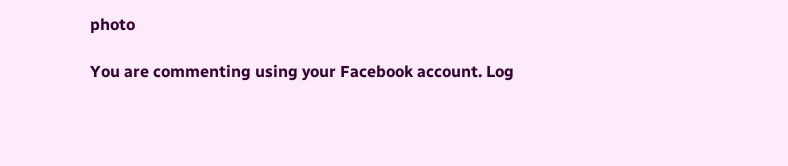photo

You are commenting using your Facebook account. Log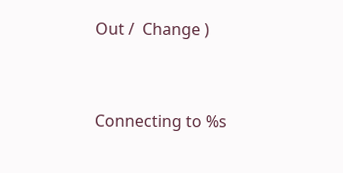Out /  Change )


Connecting to %s